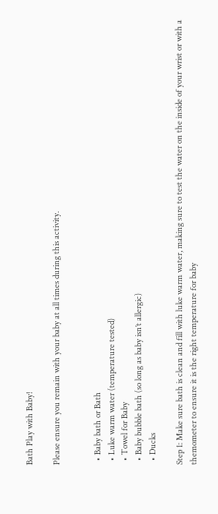Bath Play with Baby!

Please ensure you remain with your baby at all times during this activity.


  • Baby bath or Bath
  • Luke warm water (temperature tested)
  • Towel for Baby
  • Baby bubble bath (so long as baby isn’t allergic)
  • Ducks

Step 1: Make sure bath is clean and fill with luke warm water, making sure to test the water on the inside of your wrist or with a themometer to ensure it is the right temperature for baby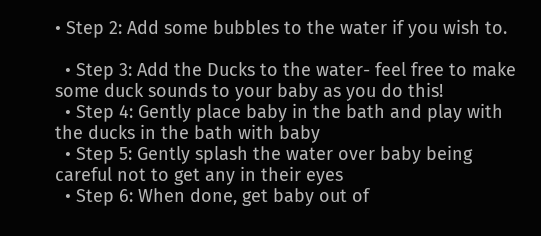• Step 2: Add some bubbles to the water if you wish to.

  • Step 3: Add the Ducks to the water- feel free to make some duck sounds to your baby as you do this!
  • Step 4: Gently place baby in the bath and play with the ducks in the bath with baby
  • Step 5: Gently splash the water over baby being careful not to get any in their eyes
  • Step 6: When done, get baby out of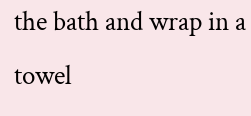the bath and wrap in a towel